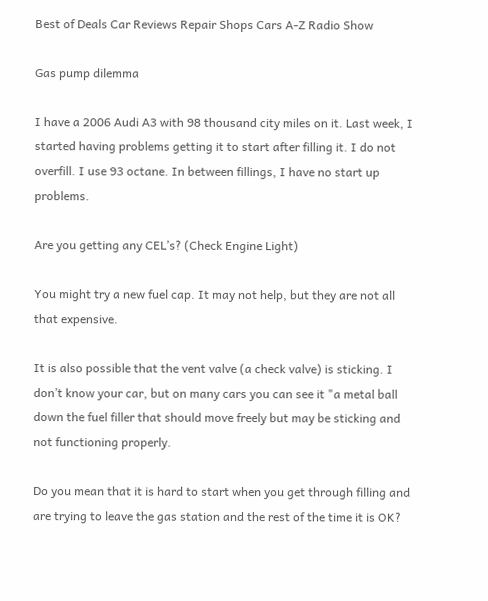Best of Deals Car Reviews Repair Shops Cars A-Z Radio Show

Gas pump dilemma

I have a 2006 Audi A3 with 98 thousand city miles on it. Last week, I started having problems getting it to start after filling it. I do not overfill. I use 93 octane. In between fillings, I have no start up problems.

Are you getting any CEL’s? (Check Engine Light)

You might try a new fuel cap. It may not help, but they are not all that expensive.

It is also possible that the vent valve (a check valve) is sticking. I don’t know your car, but on many cars you can see it "a metal ball down the fuel filler that should move freely but may be sticking and not functioning properly.

Do you mean that it is hard to start when you get through filling and are trying to leave the gas station and the rest of the time it is OK?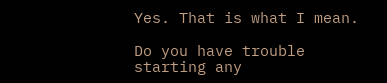Yes. That is what I mean.

Do you have trouble starting any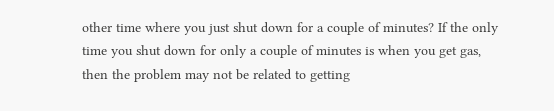other time where you just shut down for a couple of minutes? If the only time you shut down for only a couple of minutes is when you get gas, then the problem may not be related to getting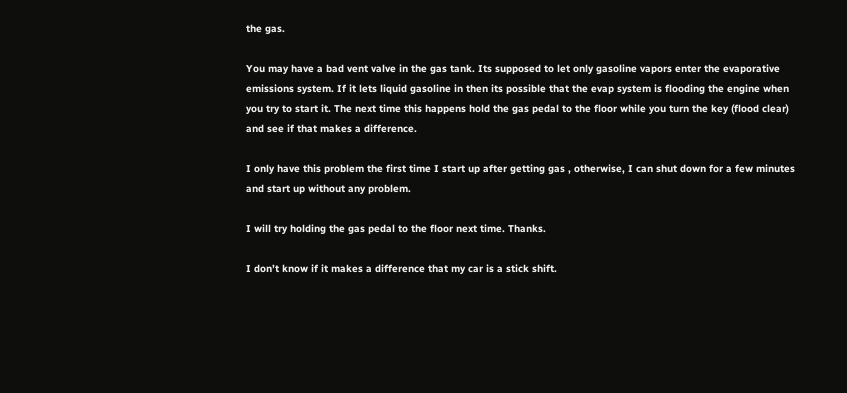the gas.

You may have a bad vent valve in the gas tank. Its supposed to let only gasoline vapors enter the evaporative emissions system. If it lets liquid gasoline in then its possible that the evap system is flooding the engine when you try to start it. The next time this happens hold the gas pedal to the floor while you turn the key (flood clear) and see if that makes a difference.

I only have this problem the first time I start up after getting gas , otherwise, I can shut down for a few minutes and start up without any problem.

I will try holding the gas pedal to the floor next time. Thanks.

I don’t know if it makes a difference that my car is a stick shift.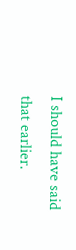I should have said that earlier.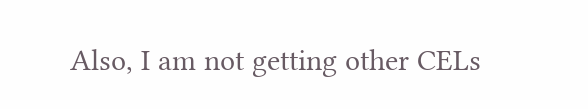Also, I am not getting other CELs